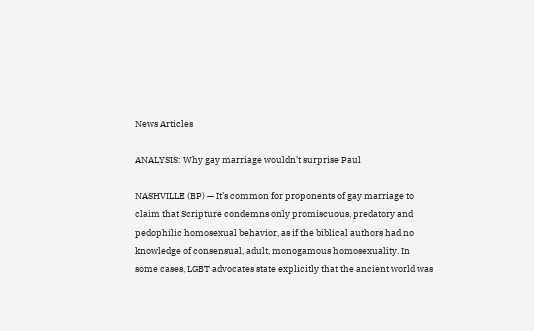News Articles

ANALYSIS: Why gay marriage wouldn’t surprise Paul

NASHVILLE (BP) — It’s common for proponents of gay marriage to claim that Scripture condemns only promiscuous, predatory and pedophilic homosexual behavior, as if the biblical authors had no knowledge of consensual, adult, monogamous homosexuality. In some cases, LGBT advocates state explicitly that the ancient world was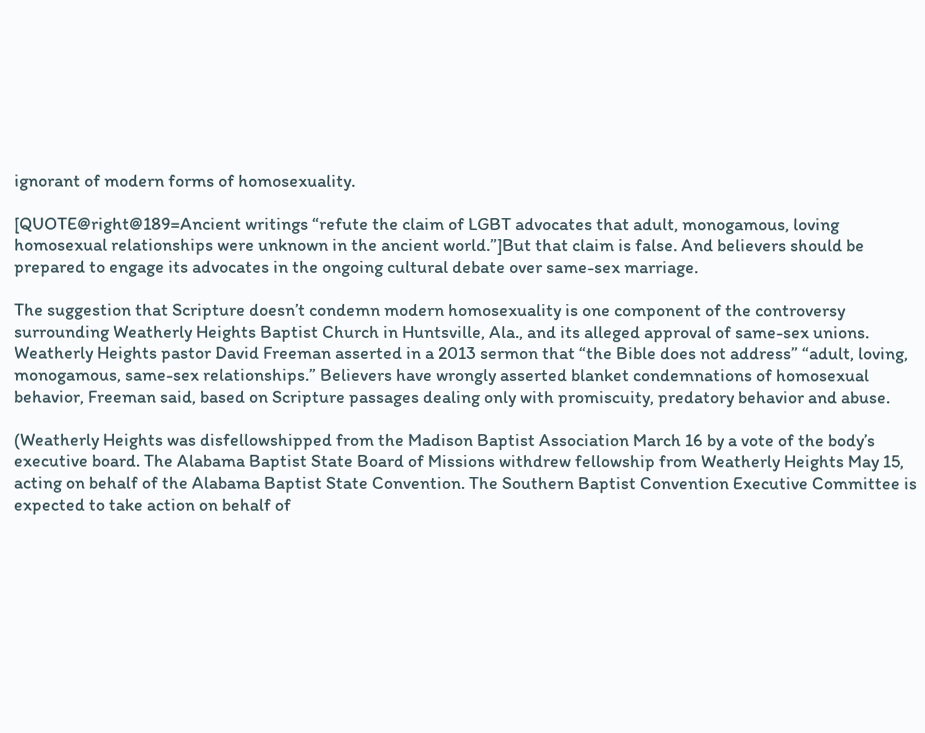ignorant of modern forms of homosexuality.

[QUOTE@right@189=Ancient writings “refute the claim of LGBT advocates that adult, monogamous, loving homosexual relationships were unknown in the ancient world.”]But that claim is false. And believers should be prepared to engage its advocates in the ongoing cultural debate over same-sex marriage.

The suggestion that Scripture doesn’t condemn modern homosexuality is one component of the controversy surrounding Weatherly Heights Baptist Church in Huntsville, Ala., and its alleged approval of same-sex unions. Weatherly Heights pastor David Freeman asserted in a 2013 sermon that “the Bible does not address” “adult, loving, monogamous, same-sex relationships.” Believers have wrongly asserted blanket condemnations of homosexual behavior, Freeman said, based on Scripture passages dealing only with promiscuity, predatory behavior and abuse.

(Weatherly Heights was disfellowshipped from the Madison Baptist Association March 16 by a vote of the body’s executive board. The Alabama Baptist State Board of Missions withdrew fellowship from Weatherly Heights May 15, acting on behalf of the Alabama Baptist State Convention. The Southern Baptist Convention Executive Committee is expected to take action on behalf of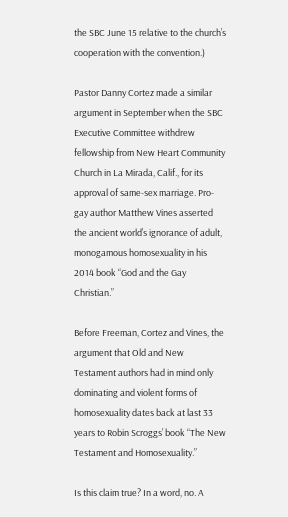the SBC June 15 relative to the church’s cooperation with the convention.)

Pastor Danny Cortez made a similar argument in September when the SBC Executive Committee withdrew fellowship from New Heart Community Church in La Mirada, Calif., for its approval of same-sex marriage. Pro-gay author Matthew Vines asserted the ancient world’s ignorance of adult, monogamous homosexuality in his 2014 book “God and the Gay Christian.”

Before Freeman, Cortez and Vines, the argument that Old and New Testament authors had in mind only dominating and violent forms of homosexuality dates back at last 33 years to Robin Scroggs’ book “The New Testament and Homosexuality.”

Is this claim true? In a word, no. A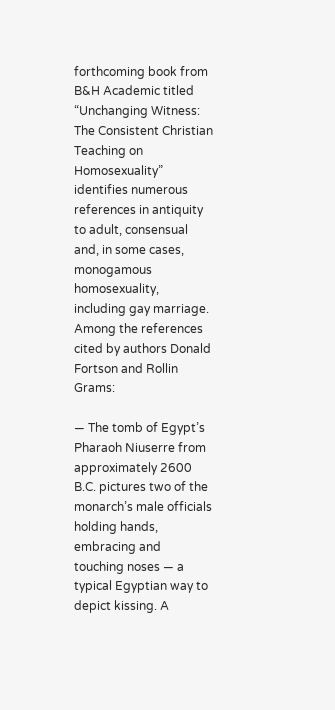forthcoming book from B&H Academic titled “Unchanging Witness: The Consistent Christian Teaching on Homosexuality” identifies numerous references in antiquity to adult, consensual and, in some cases, monogamous homosexuality, including gay marriage. Among the references cited by authors Donald Fortson and Rollin Grams:

— The tomb of Egypt’s Pharaoh Niuserre from approximately 2600 B.C. pictures two of the monarch’s male officials holding hands, embracing and touching noses — a typical Egyptian way to depict kissing. A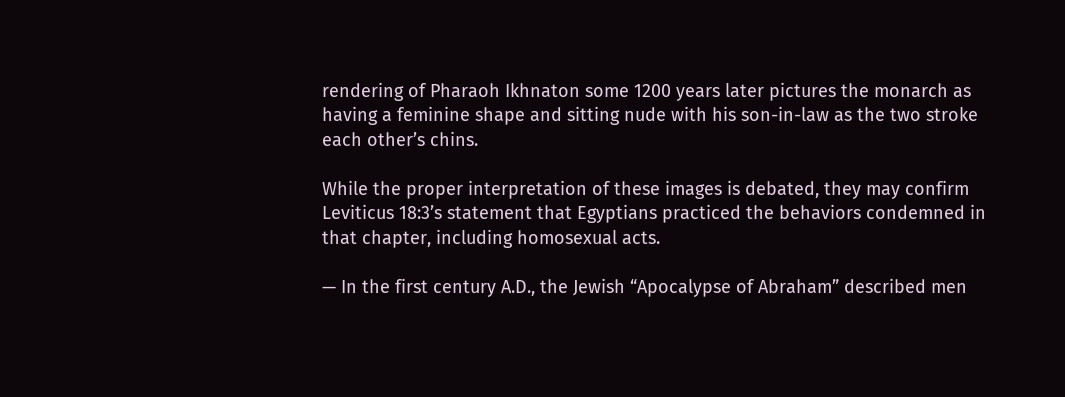rendering of Pharaoh Ikhnaton some 1200 years later pictures the monarch as having a feminine shape and sitting nude with his son-in-law as the two stroke each other’s chins.

While the proper interpretation of these images is debated, they may confirm Leviticus 18:3’s statement that Egyptians practiced the behaviors condemned in that chapter, including homosexual acts.

— In the first century A.D., the Jewish “Apocalypse of Abraham” described men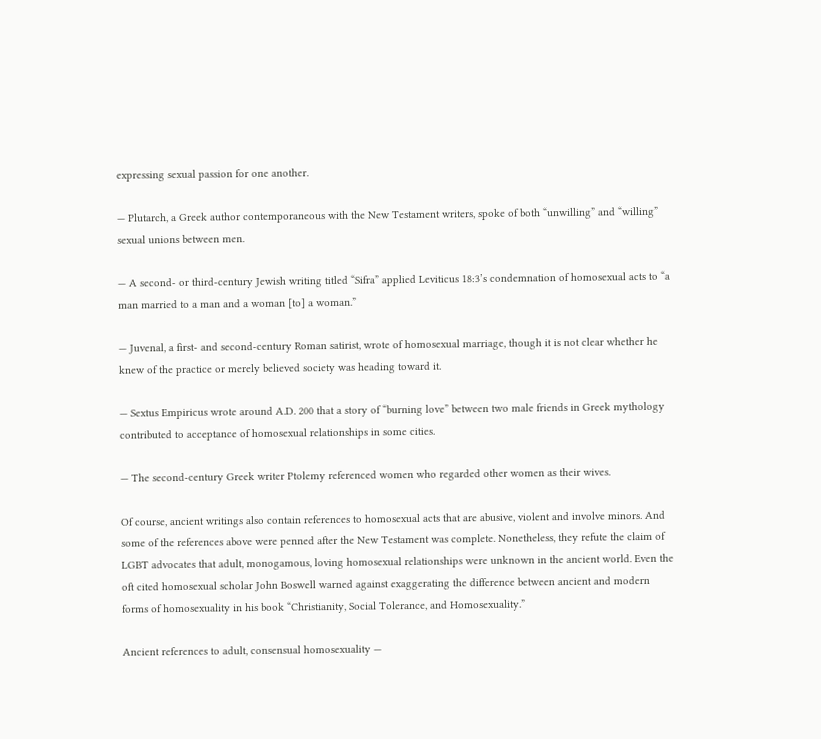expressing sexual passion for one another.

— Plutarch, a Greek author contemporaneous with the New Testament writers, spoke of both “unwilling” and “willing” sexual unions between men.

— A second- or third-century Jewish writing titled “Sifra” applied Leviticus 18:3’s condemnation of homosexual acts to “a man married to a man and a woman [to] a woman.”

— Juvenal, a first- and second-century Roman satirist, wrote of homosexual marriage, though it is not clear whether he knew of the practice or merely believed society was heading toward it.

— Sextus Empiricus wrote around A.D. 200 that a story of “burning love” between two male friends in Greek mythology contributed to acceptance of homosexual relationships in some cities.

— The second-century Greek writer Ptolemy referenced women who regarded other women as their wives.

Of course, ancient writings also contain references to homosexual acts that are abusive, violent and involve minors. And some of the references above were penned after the New Testament was complete. Nonetheless, they refute the claim of LGBT advocates that adult, monogamous, loving homosexual relationships were unknown in the ancient world. Even the oft cited homosexual scholar John Boswell warned against exaggerating the difference between ancient and modern forms of homosexuality in his book “Christianity, Social Tolerance, and Homosexuality.”

Ancient references to adult, consensual homosexuality —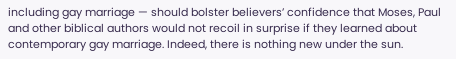including gay marriage — should bolster believers’ confidence that Moses, Paul and other biblical authors would not recoil in surprise if they learned about contemporary gay marriage. Indeed, there is nothing new under the sun.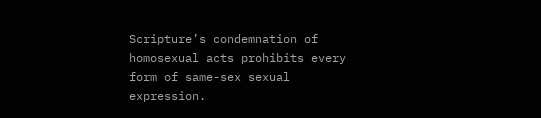Scripture’s condemnation of homosexual acts prohibits every form of same-sex sexual expression.